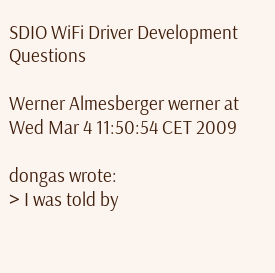SDIO WiFi Driver Development Questions

Werner Almesberger werner at
Wed Mar 4 11:50:54 CET 2009

dongas wrote:
> I was told by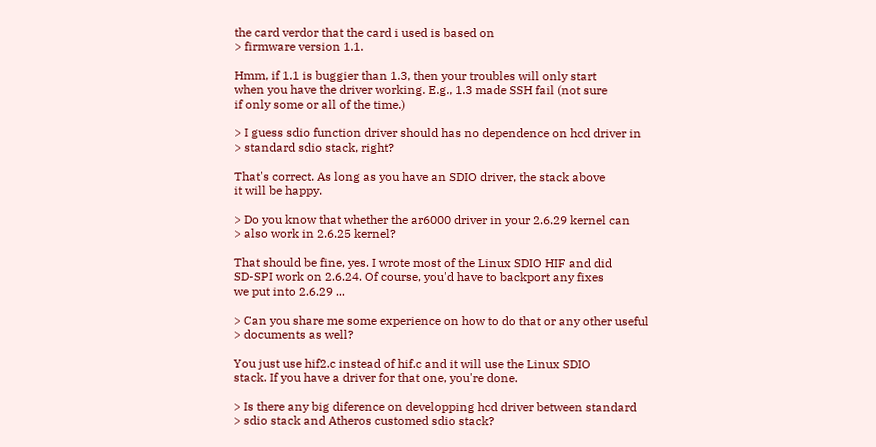the card verdor that the card i used is based on
> firmware version 1.1.

Hmm, if 1.1 is buggier than 1.3, then your troubles will only start
when you have the driver working. E.g., 1.3 made SSH fail (not sure
if only some or all of the time.)

> I guess sdio function driver should has no dependence on hcd driver in
> standard sdio stack, right?

That's correct. As long as you have an SDIO driver, the stack above
it will be happy.

> Do you know that whether the ar6000 driver in your 2.6.29 kernel can
> also work in 2.6.25 kernel?

That should be fine, yes. I wrote most of the Linux SDIO HIF and did
SD-SPI work on 2.6.24. Of course, you'd have to backport any fixes
we put into 2.6.29 ...

> Can you share me some experience on how to do that or any other useful
> documents as well?

You just use hif2.c instead of hif.c and it will use the Linux SDIO
stack. If you have a driver for that one, you're done.

> Is there any big diference on developping hcd driver between standard
> sdio stack and Atheros customed sdio stack?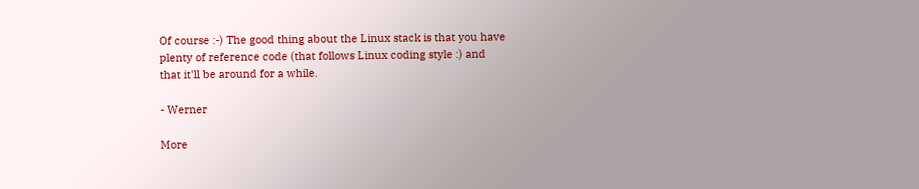Of course :-) The good thing about the Linux stack is that you have
plenty of reference code (that follows Linux coding style :) and
that it'll be around for a while.

- Werner

More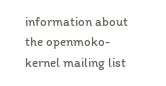information about the openmoko-kernel mailing list